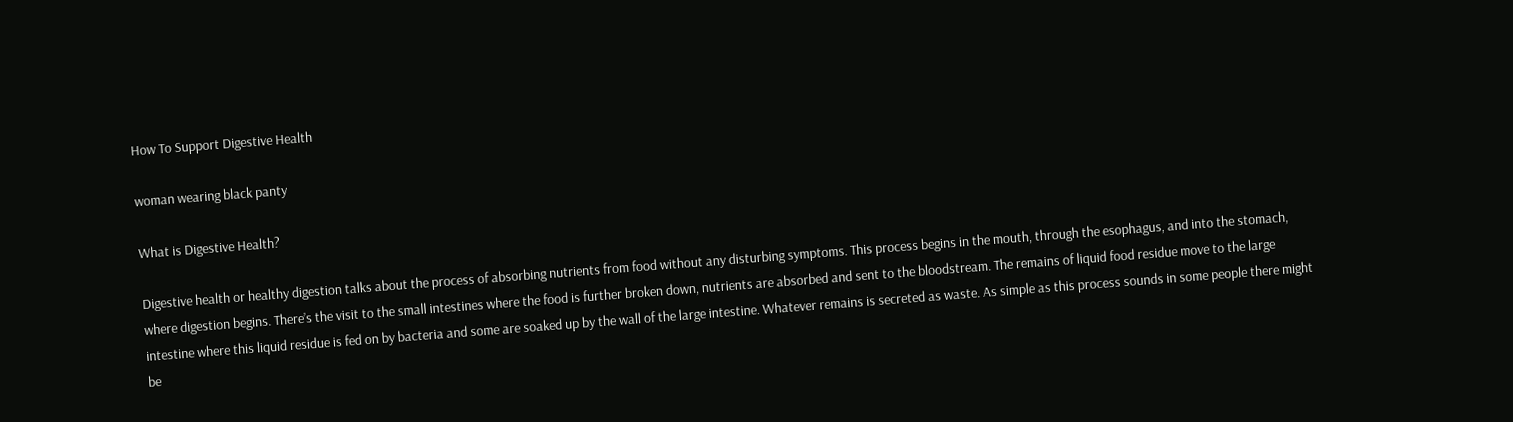How To Support Digestive Health

woman wearing black panty

What is Digestive Health?

Digestive health or healthy digestion talks about the process of absorbing nutrients from food without any disturbing symptoms. This process begins in the mouth, through the esophagus, and into the stomach, where digestion begins. There’s the visit to the small intestines where the food is further broken down, nutrients are absorbed and sent to the bloodstream. The remains of liquid food residue move to the large intestine where this liquid residue is fed on by bacteria and some are soaked up by the wall of the large intestine. Whatever remains is secreted as waste. As simple as this process sounds in some people there might be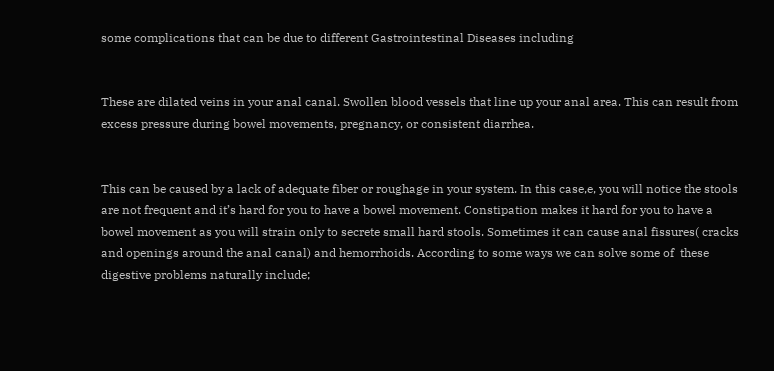some complications that can be due to different Gastrointestinal Diseases including


These are dilated veins in your anal canal. Swollen blood vessels that line up your anal area. This can result from excess pressure during bowel movements, pregnancy, or consistent diarrhea.


This can be caused by a lack of adequate fiber or roughage in your system. In this case,e, you will notice the stools are not frequent and it’s hard for you to have a bowel movement. Constipation makes it hard for you to have a bowel movement as you will strain only to secrete small hard stools. Sometimes it can cause anal fissures( cracks and openings around the anal canal) and hemorrhoids. According to some ways we can solve some of  these digestive problems naturally include;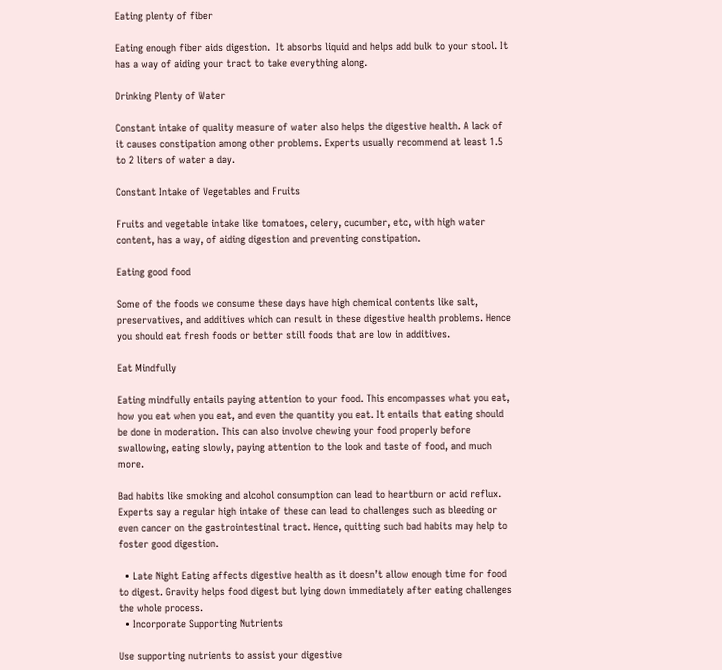Eating plenty of fiber

Eating enough fiber aids digestion.  It absorbs liquid and helps add bulk to your stool. It has a way of aiding your tract to take everything along.

Drinking Plenty of Water

Constant intake of quality measure of water also helps the digestive health. A lack of it causes constipation among other problems. Experts usually recommend at least 1.5 to 2 liters of water a day.

Constant Intake of Vegetables and Fruits

Fruits and vegetable intake like tomatoes, celery, cucumber, etc, with high water content, has a way, of aiding digestion and preventing constipation.

Eating good food

Some of the foods we consume these days have high chemical contents like salt, preservatives, and additives which can result in these digestive health problems. Hence you should eat fresh foods or better still foods that are low in additives.

Eat Mindfully

Eating mindfully entails paying attention to your food. This encompasses what you eat, how you eat when you eat, and even the quantity you eat. It entails that eating should be done in moderation. This can also involve chewing your food properly before swallowing, eating slowly, paying attention to the look and taste of food, and much more.

Bad habits like smoking and alcohol consumption can lead to heartburn or acid reflux. Experts say a regular high intake of these can lead to challenges such as bleeding or even cancer on the gastrointestinal tract. Hence, quitting such bad habits may help to foster good digestion.

  • Late Night Eating affects digestive health as it doesn’t allow enough time for food to digest. Gravity helps food digest but lying down immediately after eating challenges the whole process.
  • Incorporate Supporting Nutrients

Use supporting nutrients to assist your digestive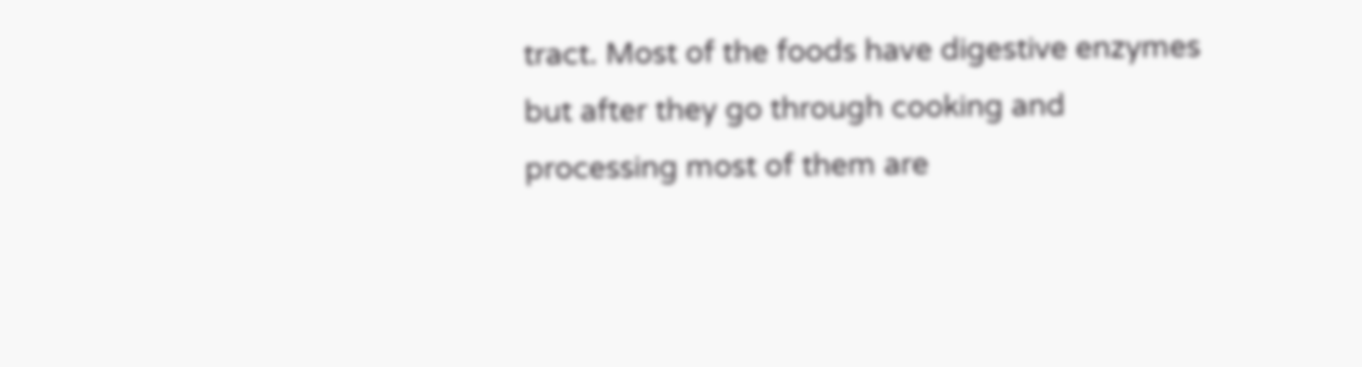tract. Most of the foods have digestive enzymes but after they go through cooking and processing most of them are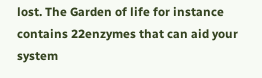lost. The Garden of life for instance contains 22enzymes that can aid your system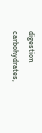digestion carbohydrates,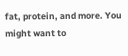fat, protein, and more. You might want to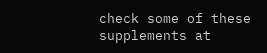check some of these supplements at